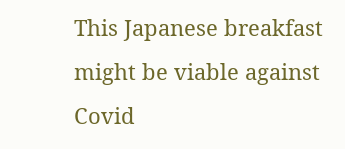This Japanese breakfast might be viable against Covid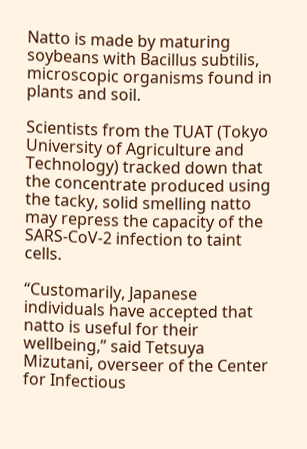Natto is made by maturing soybeans with Bacillus subtilis, microscopic organisms found in plants and soil.

Scientists from the TUAT (Tokyo University of Agriculture and Technology) tracked down that the concentrate produced using the tacky, solid smelling natto may repress the capacity of the SARS-CoV-2 infection to taint cells.

“Customarily, Japanese individuals have accepted that natto is useful for their wellbeing,” said Tetsuya Mizutani, overseer of the Center for Infectious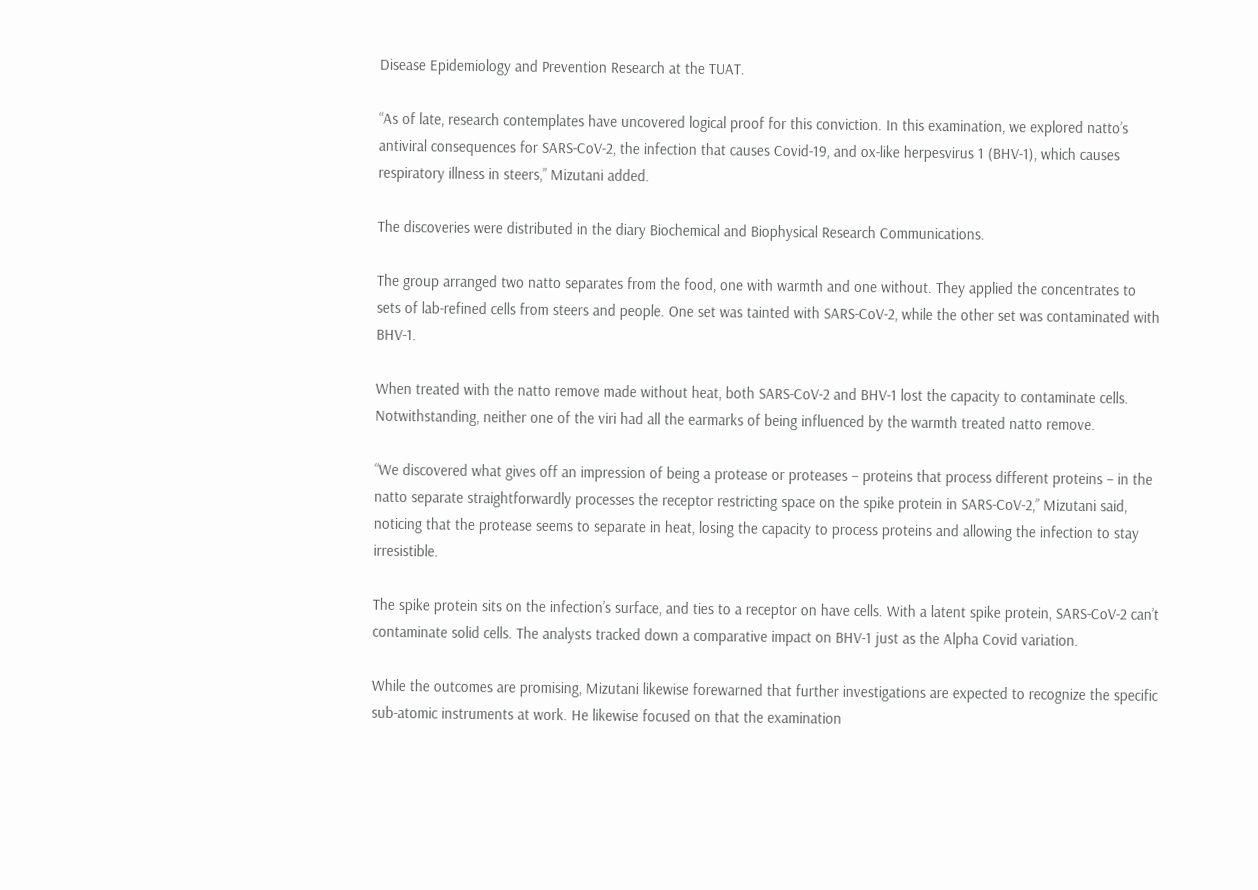Disease Epidemiology and Prevention Research at the TUAT.

“As of late, research contemplates have uncovered logical proof for this conviction. In this examination, we explored natto’s antiviral consequences for SARS-CoV-2, the infection that causes Covid-19, and ox-like herpesvirus 1 (BHV-1), which causes respiratory illness in steers,” Mizutani added.

The discoveries were distributed in the diary Biochemical and Biophysical Research Communications.

The group arranged two natto separates from the food, one with warmth and one without. They applied the concentrates to sets of lab-refined cells from steers and people. One set was tainted with SARS-CoV-2, while the other set was contaminated with BHV-1.

When treated with the natto remove made without heat, both SARS-CoV-2 and BHV-1 lost the capacity to contaminate cells. Notwithstanding, neither one of the viri had all the earmarks of being influenced by the warmth treated natto remove.

“We discovered what gives off an impression of being a protease or proteases – proteins that process different proteins – in the natto separate straightforwardly processes the receptor restricting space on the spike protein in SARS-CoV-2,” Mizutani said, noticing that the protease seems to separate in heat, losing the capacity to process proteins and allowing the infection to stay irresistible.

The spike protein sits on the infection’s surface, and ties to a receptor on have cells. With a latent spike protein, SARS-CoV-2 can’t contaminate solid cells. The analysts tracked down a comparative impact on BHV-1 just as the Alpha Covid variation.

While the outcomes are promising, Mizutani likewise forewarned that further investigations are expected to recognize the specific sub-atomic instruments at work. He likewise focused on that the examination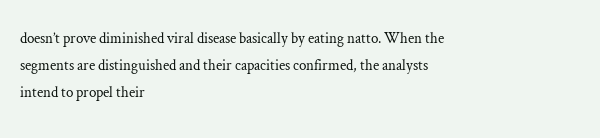doesn’t prove diminished viral disease basically by eating natto. When the segments are distinguished and their capacities confirmed, the analysts intend to propel their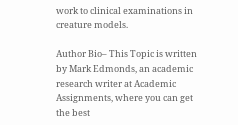work to clinical examinations in creature models.

Author Bio– This Topic is written by Mark Edmonds, an academic research writer at Academic Assignments, where you can get the best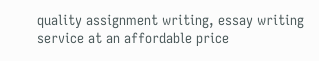quality assignment writing, essay writing service at an affordable price